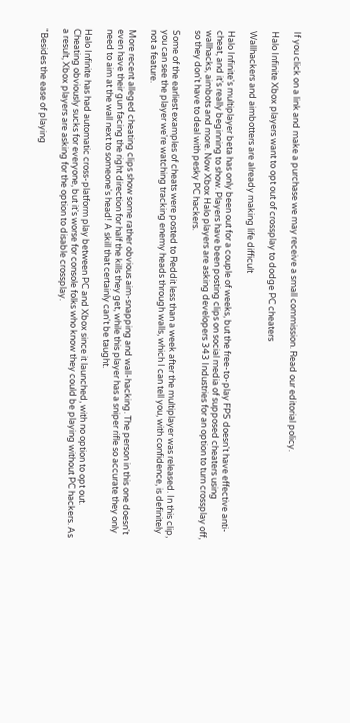If you click on a link and make a purchase we may receive a small commission. Read our editorial policy.

Halo Infinite Xbox players want to opt out of crossplay to dodge PC cheaters

Wallhackers and aimbotters are already making life difficult

Halo Infinite's multiplayer beta has only been out for a couple of weeks, but the free-to-play FPS doesn't have effective anti-cheat, and it's really beginning to show. Players have been posting clips on social media of supposed cheaters using wallhacks, aimbots and more. Now Xbox Halo players are asking developers 343 Industries for an option to turn crossplay off, so they don't have to deal with pesky PC hackers.

Some of the earliest examples of cheats were posted to Reddit less than a week after the multiplayer was released. In this clip, you can see the player we're watching tracking enemy heads through walls, which I can tell you, with confidence, is definitely not a feature.

More recent alleged cheating clips show some rather obvious aim-snapping and wall-hacking. The person in this one doesn't even have their gun facing the right direction for half the kills they get, while this player has a sniper rifle so accurate they only need to aim at the wall next to someone's head! A skill that certainly can't be taught.

Halo Infinite has had automatic cross-platform play between PC and Xbox since it launched, with no option to opt out. Cheating obviously sucks for everyone, but it's worse for console folks who know they could be playing without PC hackers. As a result, Xbox players are asking for the option to disable crossplay.

"Besides the ease of playing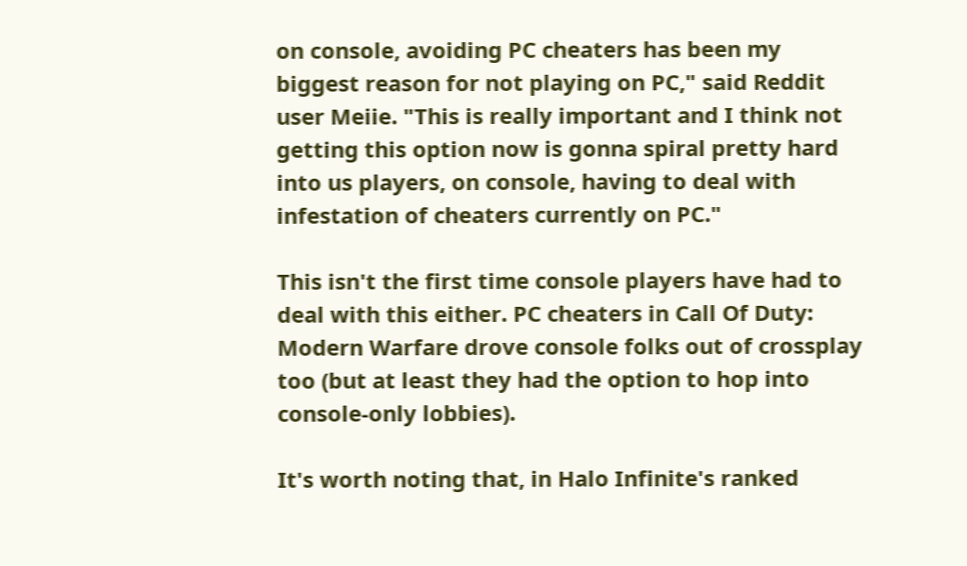on console, avoiding PC cheaters has been my biggest reason for not playing on PC," said Reddit user Meiie. "This is really important and I think not getting this option now is gonna spiral pretty hard into us players, on console, having to deal with infestation of cheaters currently on PC."

This isn't the first time console players have had to deal with this either. PC cheaters in Call Of Duty: Modern Warfare drove console folks out of crossplay too (but at least they had the option to hop into console-only lobbies).

It's worth noting that, in Halo Infinite's ranked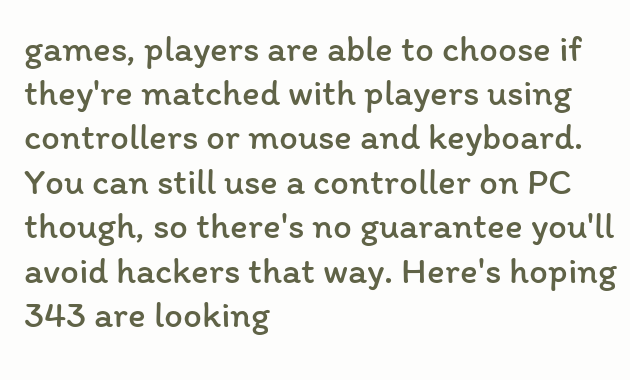games, players are able to choose if they're matched with players using controllers or mouse and keyboard. You can still use a controller on PC though, so there's no guarantee you'll avoid hackers that way. Here's hoping 343 are looking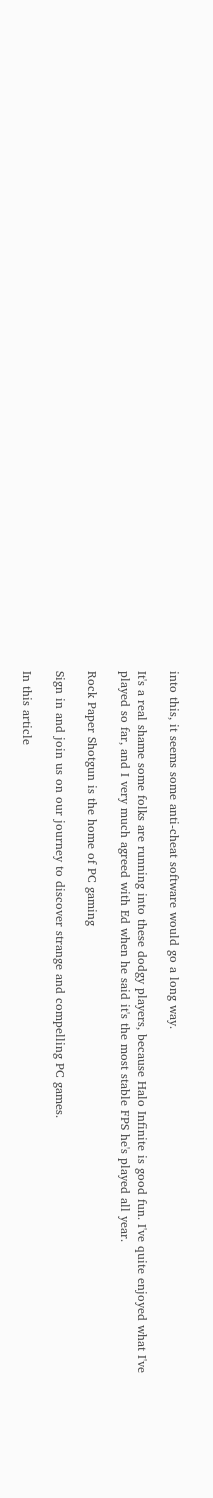into this, it seems some anti-cheat software would go a long way.

It's a real shame some folks are running into these dodgy players, because Halo Infinite is good fun. I've quite enjoyed what I've played so far, and I very much agreed with Ed when he said it's the most stable FPS he's played all year.

Rock Paper Shotgun is the home of PC gaming

Sign in and join us on our journey to discover strange and compelling PC games.

In this article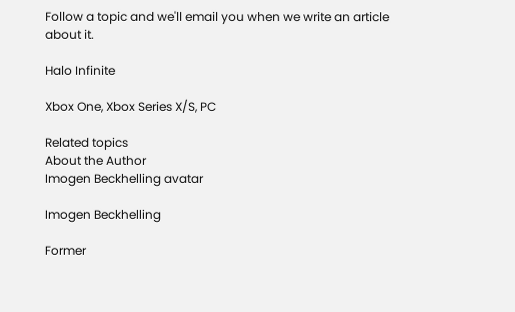Follow a topic and we'll email you when we write an article about it.

Halo Infinite

Xbox One, Xbox Series X/S, PC

Related topics
About the Author
Imogen Beckhelling avatar

Imogen Beckhelling

Former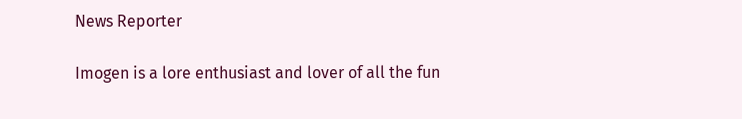News Reporter

Imogen is a lore enthusiast and lover of all the fun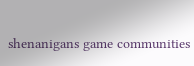shenanigans game communities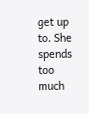get up to. She spends too much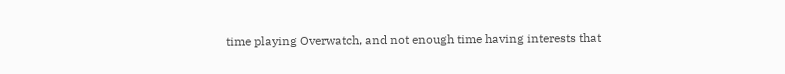time playing Overwatch, and not enough time having interests that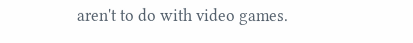aren't to do with video games.